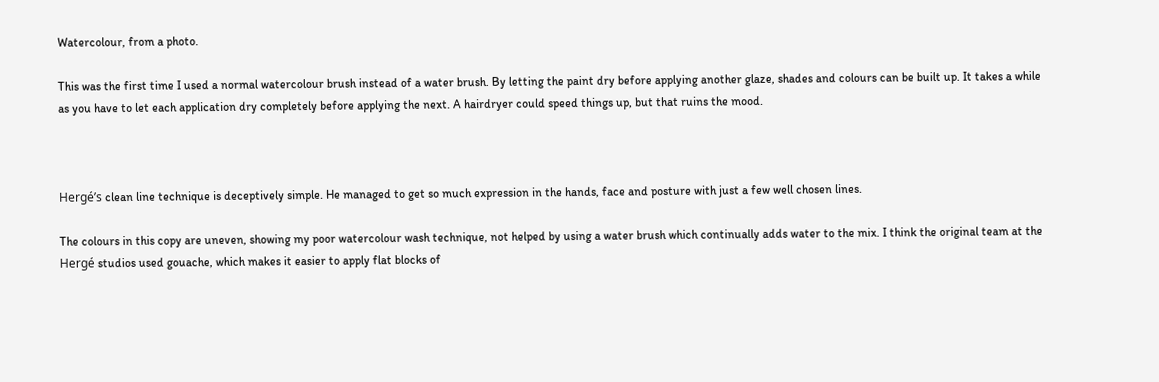Watercolour, from a photo.

This was the first time I used a normal watercolour brush instead of a water brush. By letting the paint dry before applying another glaze, shades and colours can be built up. It takes a while as you have to let each application dry completely before applying the next. A hairdryer could speed things up, but that ruins the mood.



Hergé’s clean line technique is deceptively simple. He managed to get so much expression in the hands, face and posture with just a few well chosen lines.

The colours in this copy are uneven, showing my poor watercolour wash technique, not helped by using a water brush which continually adds water to the mix. I think the original team at the Hergé studios used gouache, which makes it easier to apply flat blocks of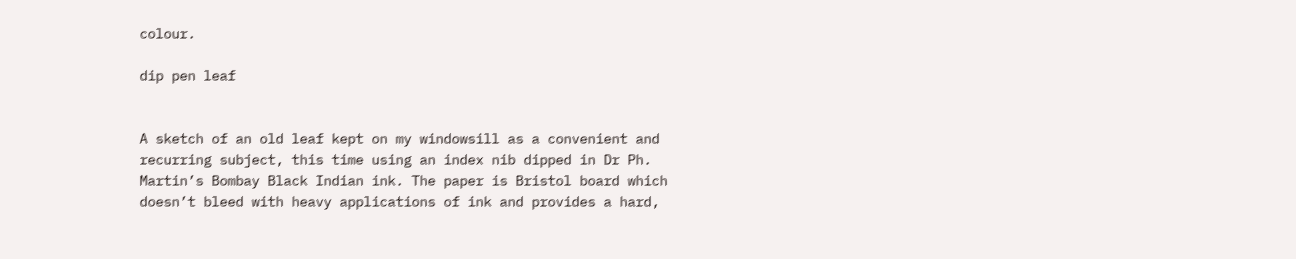colour.

dip pen leaf


A sketch of an old leaf kept on my windowsill as a convenient and recurring subject, this time using an index nib dipped in Dr Ph. Martin’s Bombay Black Indian ink. The paper is Bristol board which doesn’t bleed with heavy applications of ink and provides a hard,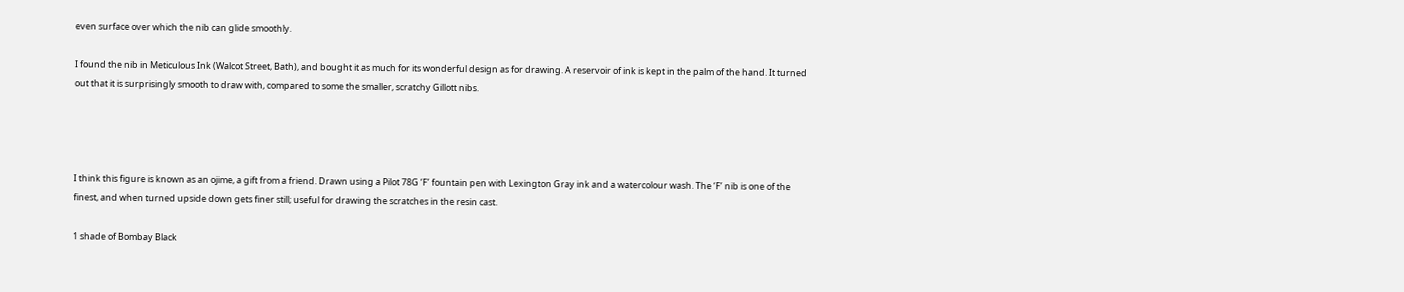even surface over which the nib can glide smoothly.

I found the nib in Meticulous Ink (Walcot Street, Bath), and bought it as much for its wonderful design as for drawing. A reservoir of ink is kept in the palm of the hand. It turned out that it is surprisingly smooth to draw with, compared to some the smaller, scratchy Gillott nibs.




I think this figure is known as an ojime, a gift from a friend. Drawn using a Pilot 78G ‘F’ fountain pen with Lexington Gray ink and a watercolour wash. The ‘F’ nib is one of the finest, and when turned upside down gets finer still; useful for drawing the scratches in the resin cast.

1 shade of Bombay Black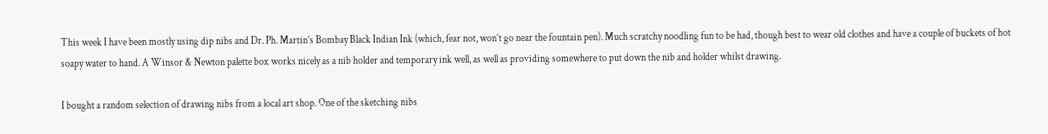This week I have been mostly using dip nibs and Dr. Ph. Martin’s Bombay Black Indian Ink (which, fear not, won’t go near the fountain pen). Much scratchy noodling fun to be had, though best to wear old clothes and have a couple of buckets of hot soapy water to hand. A Winsor & Newton palette box works nicely as a nib holder and temporary ink well, as well as providing somewhere to put down the nib and holder whilst drawing.

I bought a random selection of drawing nibs from a local art shop. One of the sketching nibs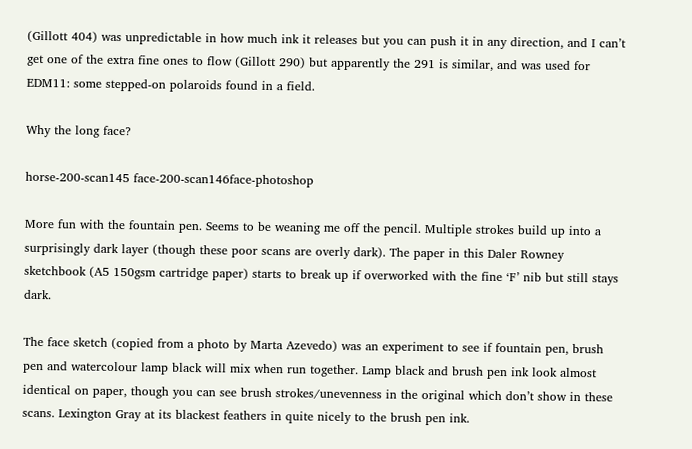(Gillott 404) was unpredictable in how much ink it releases but you can push it in any direction, and I can’t get one of the extra fine ones to flow (Gillott 290) but apparently the 291 is similar, and was used for EDM11: some stepped-on polaroids found in a field.

Why the long face?

horse-200-scan145 face-200-scan146face-photoshop

More fun with the fountain pen. Seems to be weaning me off the pencil. Multiple strokes build up into a surprisingly dark layer (though these poor scans are overly dark). The paper in this Daler Rowney sketchbook (A5 150gsm cartridge paper) starts to break up if overworked with the fine ‘F’ nib but still stays dark.

The face sketch (copied from a photo by Marta Azevedo) was an experiment to see if fountain pen, brush pen and watercolour lamp black will mix when run together. Lamp black and brush pen ink look almost identical on paper, though you can see brush strokes/unevenness in the original which don’t show in these scans. Lexington Gray at its blackest feathers in quite nicely to the brush pen ink.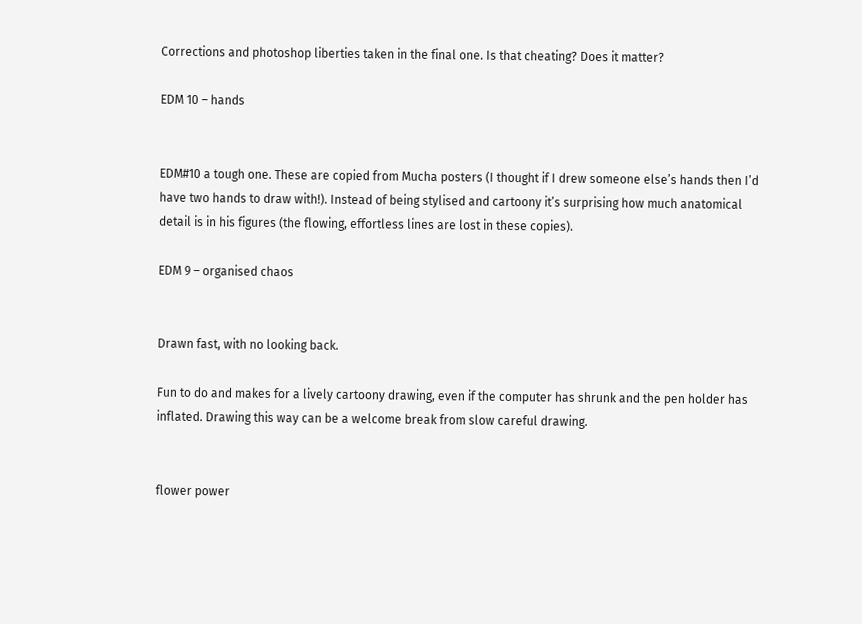Corrections and photoshop liberties taken in the final one. Is that cheating? Does it matter?

EDM 10 – hands


EDM#10 a tough one. These are copied from Mucha posters (I thought if I drew someone else’s hands then I’d have two hands to draw with!). Instead of being stylised and cartoony it’s surprising how much anatomical detail is in his figures (the flowing, effortless lines are lost in these copies).

EDM 9 – organised chaos


Drawn fast, with no looking back.

Fun to do and makes for a lively cartoony drawing, even if the computer has shrunk and the pen holder has inflated. Drawing this way can be a welcome break from slow careful drawing.


flower power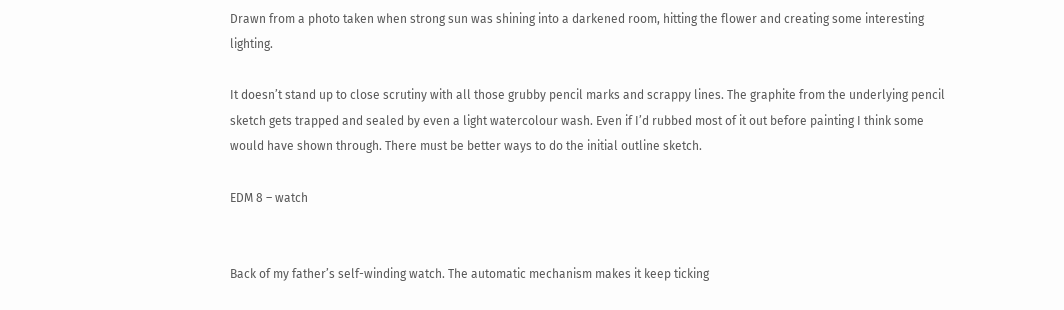Drawn from a photo taken when strong sun was shining into a darkened room, hitting the flower and creating some interesting lighting.

It doesn’t stand up to close scrutiny with all those grubby pencil marks and scrappy lines. The graphite from the underlying pencil sketch gets trapped and sealed by even a light watercolour wash. Even if I’d rubbed most of it out before painting I think some would have shown through. There must be better ways to do the initial outline sketch.

EDM 8 – watch


Back of my father’s self-winding watch. The automatic mechanism makes it keep ticking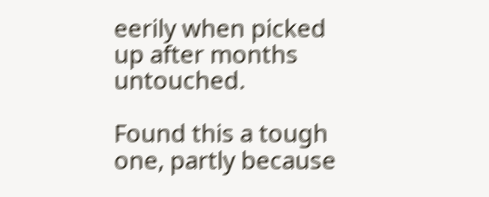eerily when picked up after months untouched.

Found this a tough one, partly because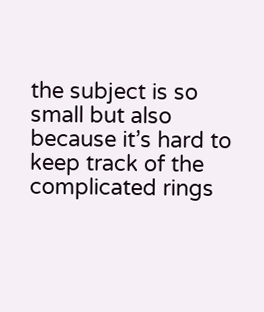the subject is so small but also because it’s hard to keep track of the complicated rings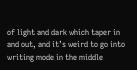of light and dark which taper in and out, and it’s weird to go into writing mode in the middle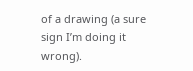of a drawing (a sure sign I’m doing it wrong).